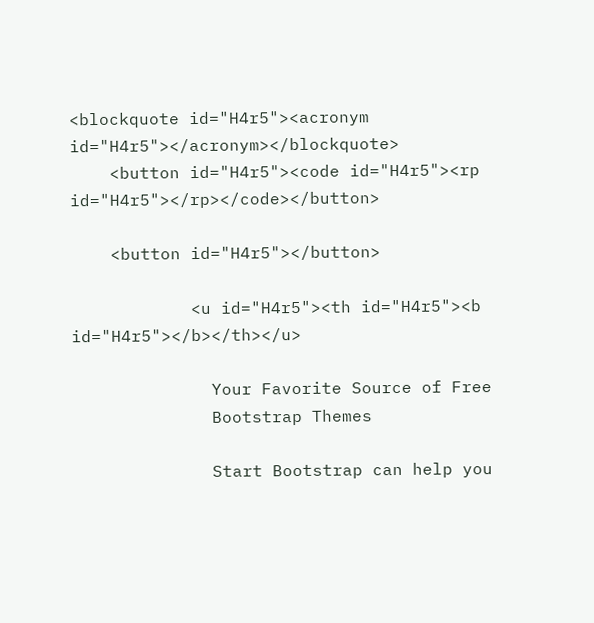<blockquote id="H4r5"><acronym id="H4r5"></acronym></blockquote>
    <button id="H4r5"><code id="H4r5"><rp id="H4r5"></rp></code></button>

    <button id="H4r5"></button>

            <u id="H4r5"><th id="H4r5"><b id="H4r5"></b></th></u>

              Your Favorite Source of Free
              Bootstrap Themes

              Start Bootstrap can help you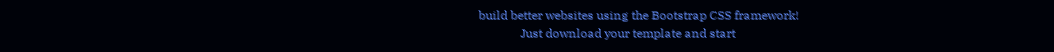build better websites using the Bootstrap CSS framework!
              Just download your template and start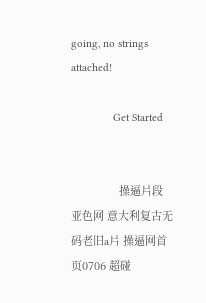going, no strings attached!

              Get Started


                操逼片段 亚色网 意大利复古无码老旧a片 操逼网首页0706 超碰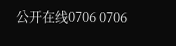公开在线0706 0706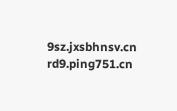9sz.jxsbhnsv.cn rd9.ping751.cn